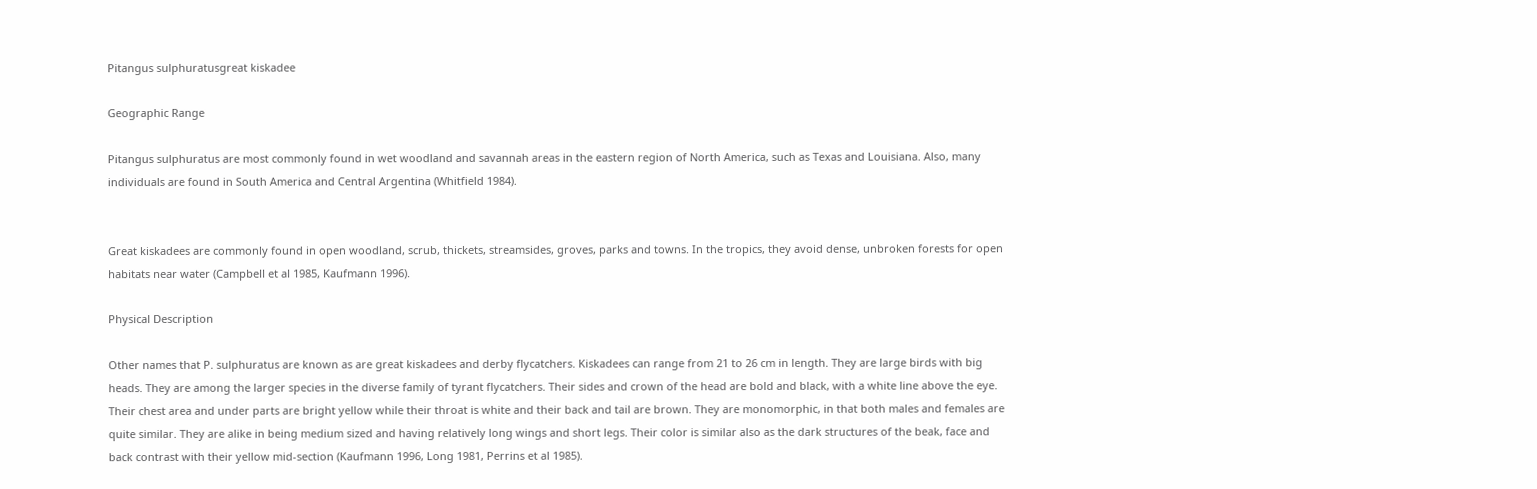Pitangus sulphuratusgreat kiskadee

Geographic Range

Pitangus sulphuratus are most commonly found in wet woodland and savannah areas in the eastern region of North America, such as Texas and Louisiana. Also, many individuals are found in South America and Central Argentina (Whitfield 1984).


Great kiskadees are commonly found in open woodland, scrub, thickets, streamsides, groves, parks and towns. In the tropics, they avoid dense, unbroken forests for open habitats near water (Campbell et al 1985, Kaufmann 1996).

Physical Description

Other names that P. sulphuratus are known as are great kiskadees and derby flycatchers. Kiskadees can range from 21 to 26 cm in length. They are large birds with big heads. They are among the larger species in the diverse family of tyrant flycatchers. Their sides and crown of the head are bold and black, with a white line above the eye. Their chest area and under parts are bright yellow while their throat is white and their back and tail are brown. They are monomorphic, in that both males and females are quite similar. They are alike in being medium sized and having relatively long wings and short legs. Their color is similar also as the dark structures of the beak, face and back contrast with their yellow mid-section (Kaufmann 1996, Long 1981, Perrins et al 1985).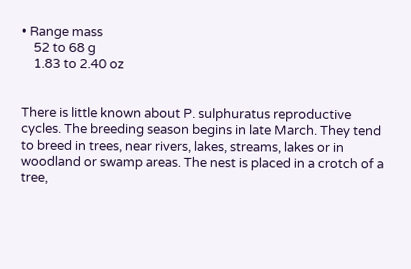• Range mass
    52 to 68 g
    1.83 to 2.40 oz


There is little known about P. sulphuratus reproductive cycles. The breeding season begins in late March. They tend to breed in trees, near rivers, lakes, streams, lakes or in woodland or swamp areas. The nest is placed in a crotch of a tree,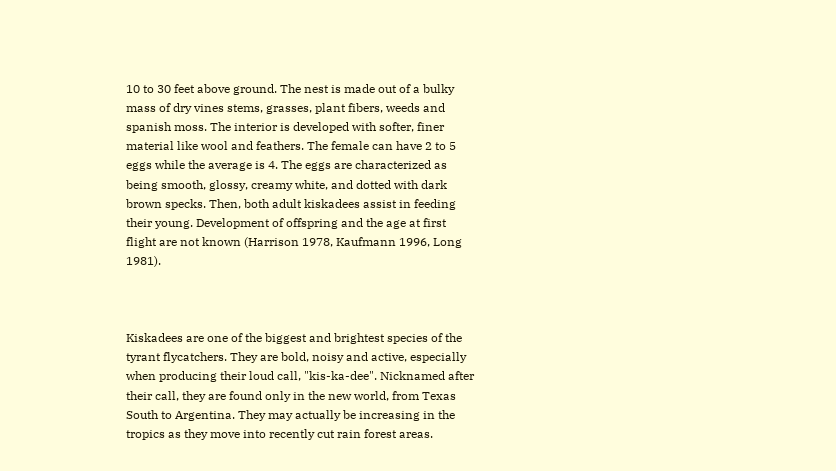10 to 30 feet above ground. The nest is made out of a bulky mass of dry vines stems, grasses, plant fibers, weeds and spanish moss. The interior is developed with softer, finer material like wool and feathers. The female can have 2 to 5 eggs while the average is 4. The eggs are characterized as being smooth, glossy, creamy white, and dotted with dark brown specks. Then, both adult kiskadees assist in feeding their young. Development of offspring and the age at first flight are not known (Harrison 1978, Kaufmann 1996, Long 1981).



Kiskadees are one of the biggest and brightest species of the tyrant flycatchers. They are bold, noisy and active, especially when producing their loud call, "kis-ka-dee". Nicknamed after their call, they are found only in the new world, from Texas South to Argentina. They may actually be increasing in the tropics as they move into recently cut rain forest areas.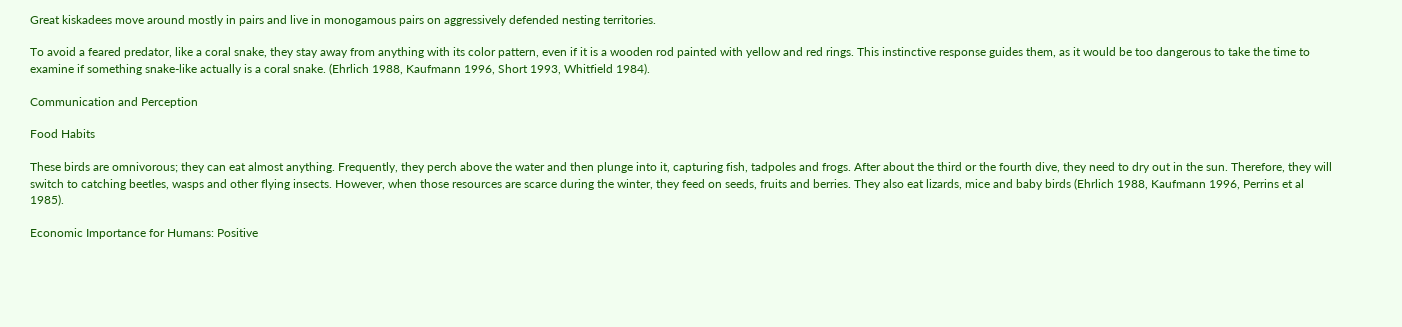Great kiskadees move around mostly in pairs and live in monogamous pairs on aggressively defended nesting territories.

To avoid a feared predator, like a coral snake, they stay away from anything with its color pattern, even if it is a wooden rod painted with yellow and red rings. This instinctive response guides them, as it would be too dangerous to take the time to examine if something snake-like actually is a coral snake. (Ehrlich 1988, Kaufmann 1996, Short 1993, Whitfield 1984).

Communication and Perception

Food Habits

These birds are omnivorous; they can eat almost anything. Frequently, they perch above the water and then plunge into it, capturing fish, tadpoles and frogs. After about the third or the fourth dive, they need to dry out in the sun. Therefore, they will switch to catching beetles, wasps and other flying insects. However, when those resources are scarce during the winter, they feed on seeds, fruits and berries. They also eat lizards, mice and baby birds (Ehrlich 1988, Kaufmann 1996, Perrins et al 1985).

Economic Importance for Humans: Positive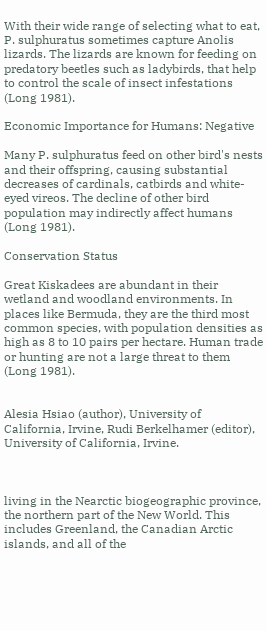With their wide range of selecting what to eat, P. sulphuratus sometimes capture Anolis lizards. The lizards are known for feeding on predatory beetles such as ladybirds, that help to control the scale of insect infestations (Long 1981).

Economic Importance for Humans: Negative

Many P. sulphuratus feed on other bird's nests and their offspring, causing substantial decreases of cardinals, catbirds and white-eyed vireos. The decline of other bird population may indirectly affect humans (Long 1981).

Conservation Status

Great Kiskadees are abundant in their wetland and woodland environments. In places like Bermuda, they are the third most common species, with population densities as high as 8 to 10 pairs per hectare. Human trade or hunting are not a large threat to them (Long 1981).


Alesia Hsiao (author), University of California, Irvine, Rudi Berkelhamer (editor), University of California, Irvine.



living in the Nearctic biogeographic province, the northern part of the New World. This includes Greenland, the Canadian Arctic islands, and all of the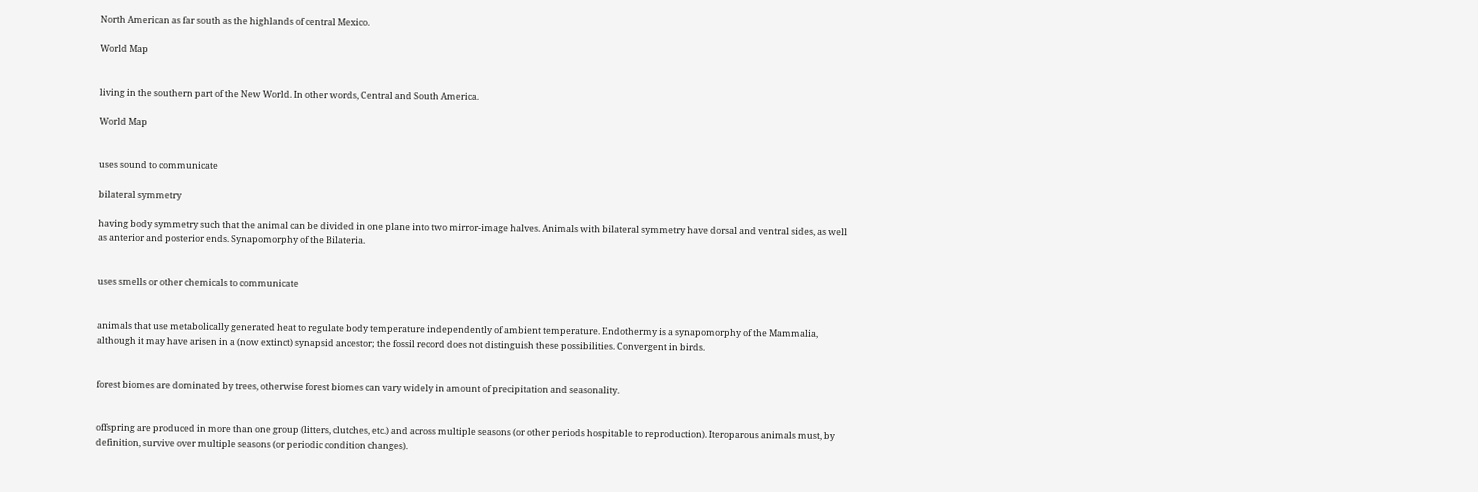North American as far south as the highlands of central Mexico.

World Map


living in the southern part of the New World. In other words, Central and South America.

World Map


uses sound to communicate

bilateral symmetry

having body symmetry such that the animal can be divided in one plane into two mirror-image halves. Animals with bilateral symmetry have dorsal and ventral sides, as well as anterior and posterior ends. Synapomorphy of the Bilateria.


uses smells or other chemicals to communicate


animals that use metabolically generated heat to regulate body temperature independently of ambient temperature. Endothermy is a synapomorphy of the Mammalia, although it may have arisen in a (now extinct) synapsid ancestor; the fossil record does not distinguish these possibilities. Convergent in birds.


forest biomes are dominated by trees, otherwise forest biomes can vary widely in amount of precipitation and seasonality.


offspring are produced in more than one group (litters, clutches, etc.) and across multiple seasons (or other periods hospitable to reproduction). Iteroparous animals must, by definition, survive over multiple seasons (or periodic condition changes).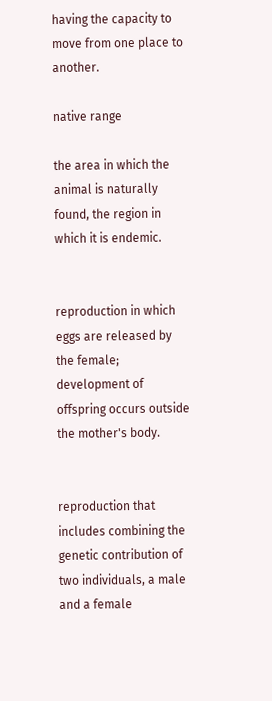having the capacity to move from one place to another.

native range

the area in which the animal is naturally found, the region in which it is endemic.


reproduction in which eggs are released by the female; development of offspring occurs outside the mother's body.


reproduction that includes combining the genetic contribution of two individuals, a male and a female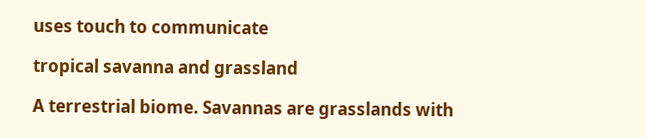uses touch to communicate

tropical savanna and grassland

A terrestrial biome. Savannas are grasslands with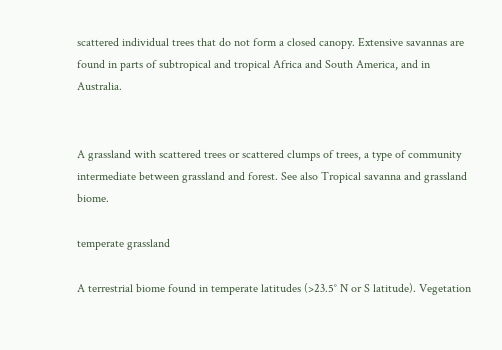scattered individual trees that do not form a closed canopy. Extensive savannas are found in parts of subtropical and tropical Africa and South America, and in Australia.


A grassland with scattered trees or scattered clumps of trees, a type of community intermediate between grassland and forest. See also Tropical savanna and grassland biome.

temperate grassland

A terrestrial biome found in temperate latitudes (>23.5° N or S latitude). Vegetation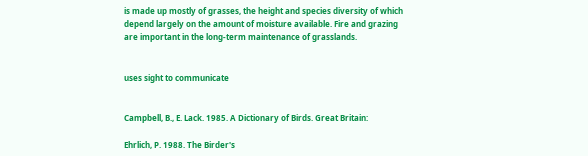is made up mostly of grasses, the height and species diversity of which depend largely on the amount of moisture available. Fire and grazing are important in the long-term maintenance of grasslands.


uses sight to communicate


Campbell, B., E. Lack. 1985. A Dictionary of Birds. Great Britain:

Ehrlich, P. 1988. The Birder's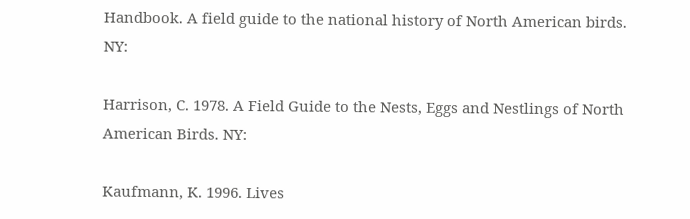Handbook. A field guide to the national history of North American birds. NY:

Harrison, C. 1978. A Field Guide to the Nests, Eggs and Nestlings of North American Birds. NY:

Kaufmann, K. 1996. Lives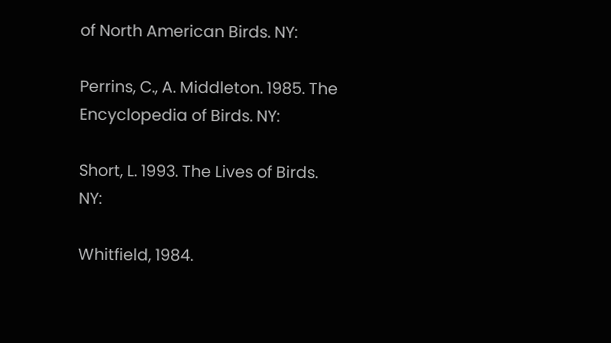of North American Birds. NY:

Perrins, C., A. Middleton. 1985. The Encyclopedia of Birds. NY:

Short, L. 1993. The Lives of Birds. NY:

Whitfield, 1984.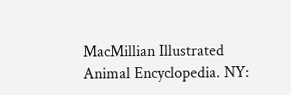MacMillian Illustrated Animal Encyclopedia. NY: